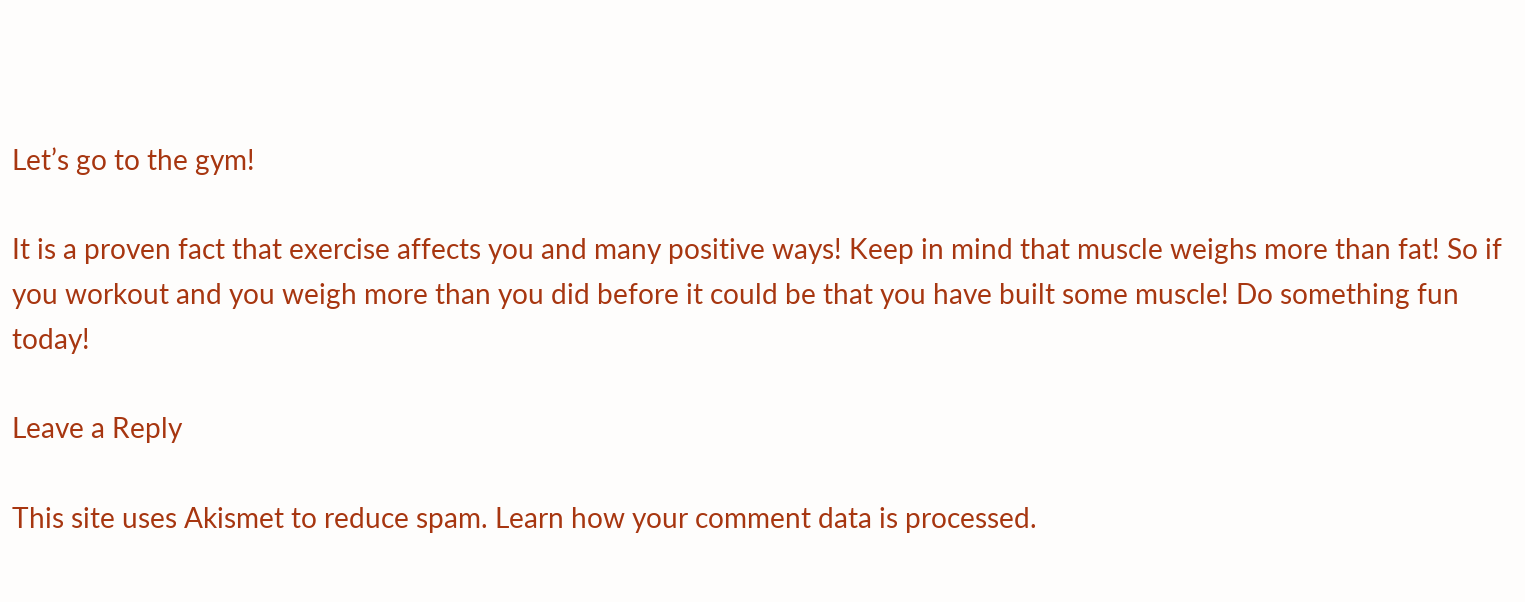Let’s go to the gym!

It is a proven fact that exercise affects you and many positive ways! Keep in mind that muscle weighs more than fat! So if you workout and you weigh more than you did before it could be that you have built some muscle! Do something fun today!

Leave a Reply

This site uses Akismet to reduce spam. Learn how your comment data is processed.